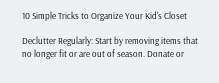10 Simple Tricks to Organize Your Kid's Closet

Declutter Regularly: Start by removing items that no longer fit or are out of season. Donate or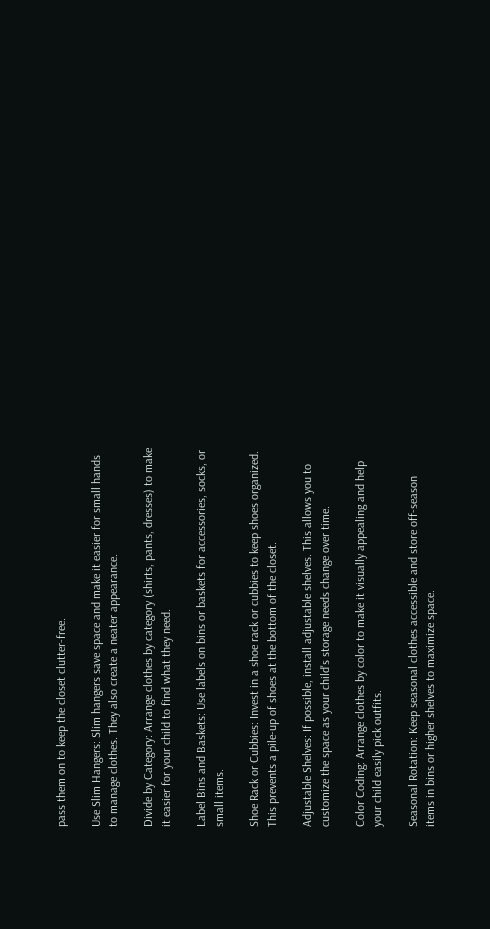pass them on to keep the closet clutter-free.

Use Slim Hangers: Slim hangers save space and make it easier for small hands to manage clothes. They also create a neater appearance.

Divide by Category: Arrange clothes by category (shirts, pants, dresses) to make it easier for your child to find what they need.

Label Bins and Baskets: Use labels on bins or baskets for accessories, socks, or small items.

Shoe Rack or Cubbies: Invest in a shoe rack or cubbies to keep shoes organized. This prevents a pile-up of shoes at the bottom of the closet.

Adjustable Shelves: If possible, install adjustable shelves. This allows you to customize the space as your child's storage needs change over time.

Color Coding: Arrange clothes by color to make it visually appealing and help your child easily pick outfits.

Seasonal Rotation: Keep seasonal clothes accessible and store off-season items in bins or higher shelves to maximize space.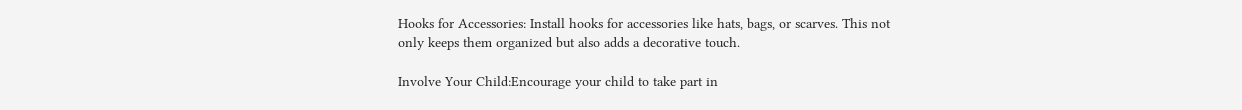Hooks for Accessories: Install hooks for accessories like hats, bags, or scarves. This not only keeps them organized but also adds a decorative touch.

Involve Your Child:Encourage your child to take part in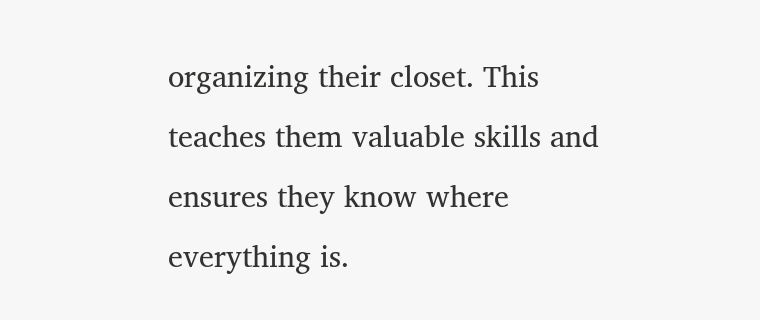organizing their closet. This teaches them valuable skills and ensures they know where everything is.